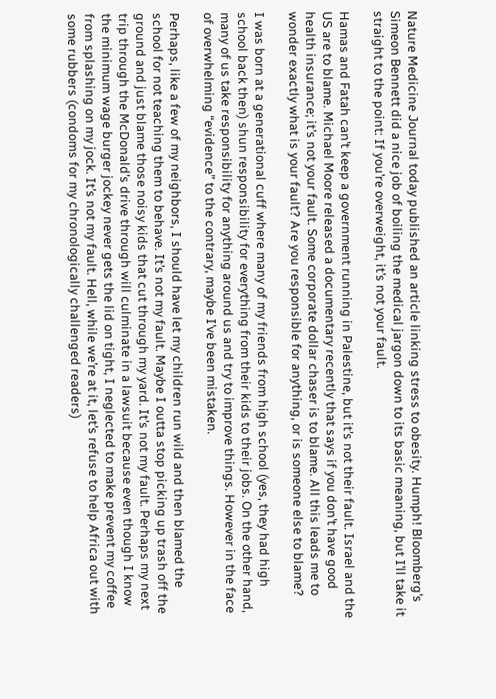Nature Medicine Journal today published an article linking stress to obesity. Humph! Bloomberg’s Simeon Bennett did a nice job of boiling the medical jargon down to its basic meaning, but I’ll take it straight to the point: If you’re overweight, it’s not your fault.

Hamas and Fatah can’t keep a government running in Palestine, but it’s not their fault. Israel and the US are to blame. Michael Moore released a documentary recently that says if you don’t have good health insurance; it’s not your fault. Some corporate dollar chaser is to blame. All this leads me to wonder exactly what is your fault? Are you responsible for anything, or is someone else to blame?

I was born at a generational cuff where many of my friends from high school (yes, they had high school back then) shun responsibility for everything from their kids to their jobs. On the other hand, many of us take responsibility for anything around us and try to improve things. However in the face of overwhelming “evidence” to the contrary, maybe I’ve been mistaken.

Perhaps, like a few of my neighbors, I should have let my children run wild and then blamed the school for not teaching them to behave. It’s not my fault. Maybe I outta stop picking up trash off the ground and just blame those noisy kids that cut through my yard. It’s not my fault. Perhaps my next trip through the McDonald’s drive through will culminate in a lawsuit because even though I know the minimum wage burger jockey never gets the lid on tight, I neglected to make prevent my coffee from splashing on my jock. It’s not my fault. Hell, while we’re at it, let’s refuse to help Africa out with some rubbers (condoms for my chronologically challenged readers)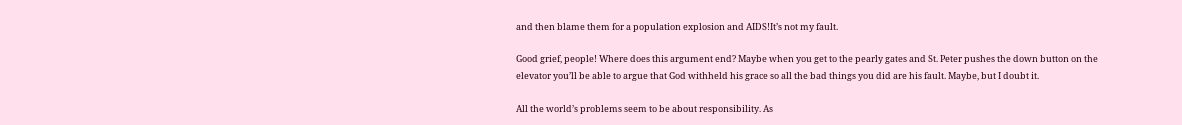and then blame them for a population explosion and AIDS!It’s not my fault.

Good grief, people! Where does this argument end? Maybe when you get to the pearly gates and St. Peter pushes the down button on the elevator you’ll be able to argue that God withheld his grace so all the bad things you did are his fault. Maybe, but I doubt it.

All the world’s problems seem to be about responsibility. As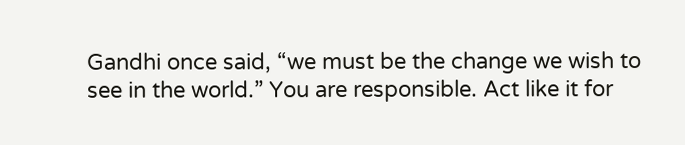Gandhi once said, “we must be the change we wish to see in the world.” You are responsible. Act like it for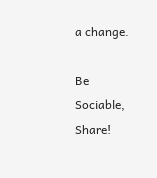a change.

Be Sociable, Share!